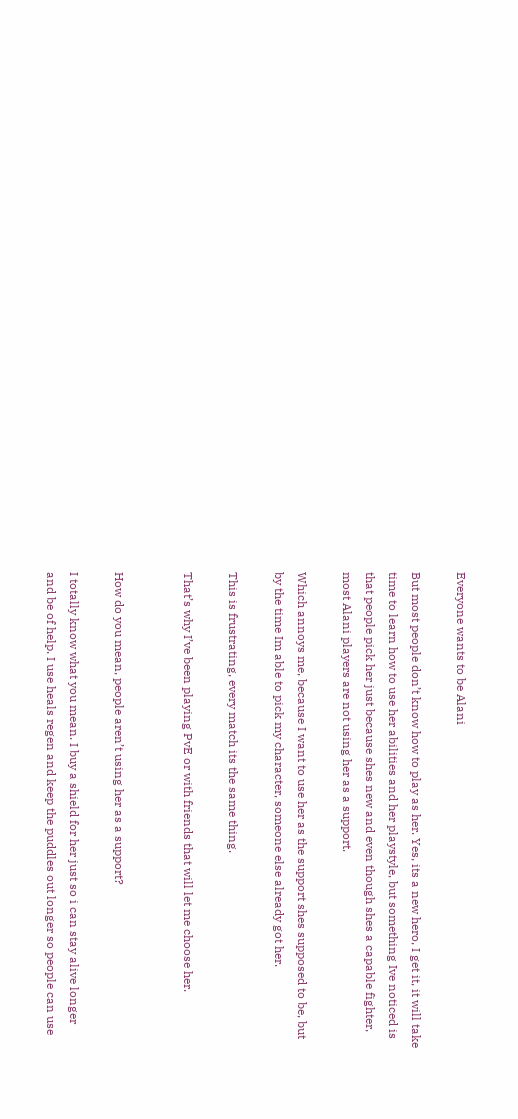Everyone wants to be Alani

But most people don’t know how to play as her. Yes, its a new hero, I get it, it will take time to learn how to use her abilities and her playstyle, but something Ive noticed is that people pick her just because shes new and even though shes a capable fighter, most Alani players are not using her as a support.

Which annoys me, because I want to use her as the support shes supposed to be, but by the time Im able to pick my character, someone else already got her.

This is frustrating, every match its the same thing.

That’s why I’ve been playing PvE or with friends that will let me choose her.


How do you mean, people aren’t using her as a support?

I totally know what you mean. I buy a shield for her just so i can stay alive longer and be of help. I use heals regen and keep the puddles out longer so people can use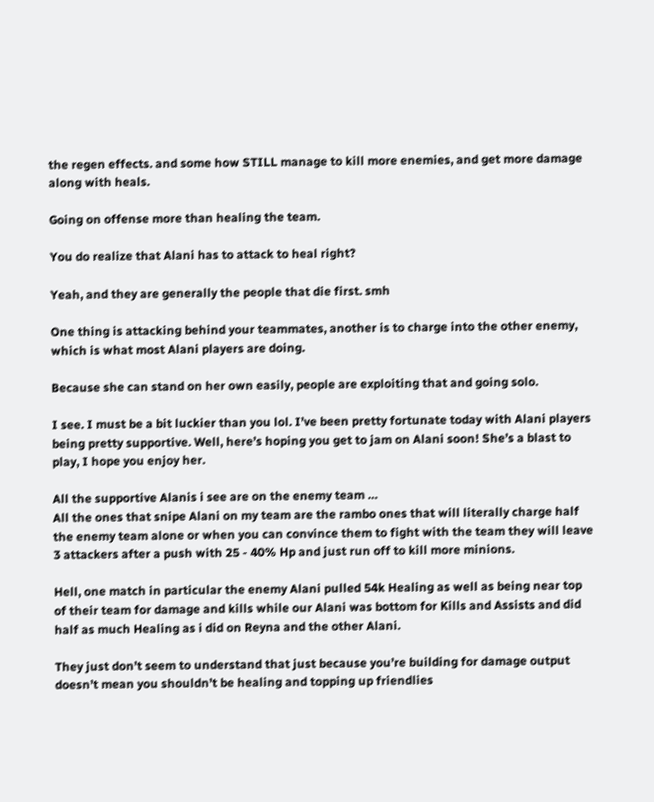the regen effects. and some how STILL manage to kill more enemies, and get more damage along with heals.

Going on offense more than healing the team.

You do realize that Alani has to attack to heal right?

Yeah, and they are generally the people that die first. smh

One thing is attacking behind your teammates, another is to charge into the other enemy, which is what most Alani players are doing.

Because she can stand on her own easily, people are exploiting that and going solo.

I see. I must be a bit luckier than you lol. I’ve been pretty fortunate today with Alani players being pretty supportive. Well, here’s hoping you get to jam on Alani soon! She’s a blast to play, I hope you enjoy her.

All the supportive Alanis i see are on the enemy team …
All the ones that snipe Alani on my team are the rambo ones that will literally charge half the enemy team alone or when you can convince them to fight with the team they will leave 3 attackers after a push with 25 - 40% Hp and just run off to kill more minions.

Hell, one match in particular the enemy Alani pulled 54k Healing as well as being near top of their team for damage and kills while our Alani was bottom for Kills and Assists and did half as much Healing as i did on Reyna and the other Alani.

They just don’t seem to understand that just because you’re building for damage output doesn’t mean you shouldn’t be healing and topping up friendlies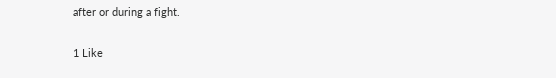after or during a fight.

1 Like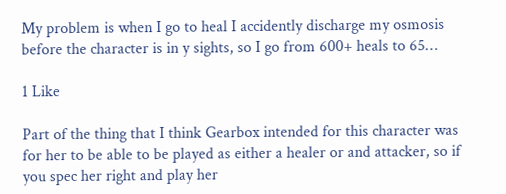My problem is when I go to heal I accidently discharge my osmosis before the character is in y sights, so I go from 600+ heals to 65…

1 Like

Part of the thing that I think Gearbox intended for this character was for her to be able to be played as either a healer or and attacker, so if you spec her right and play her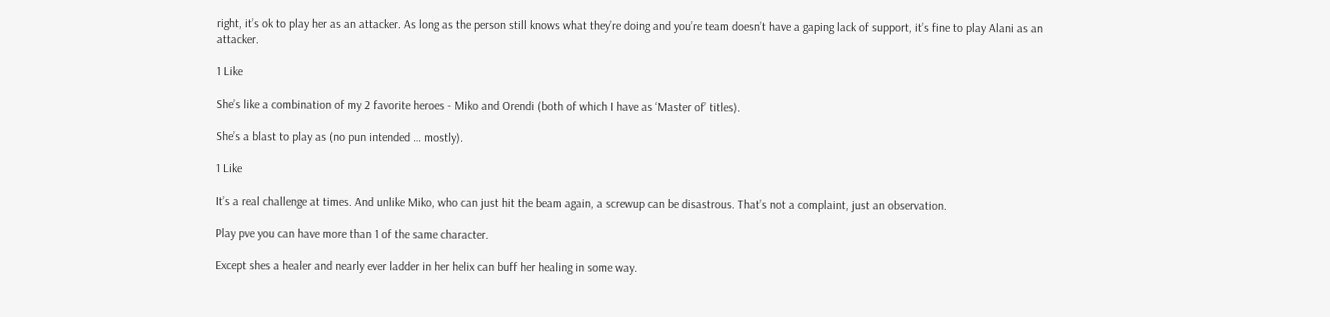right, it’s ok to play her as an attacker. As long as the person still knows what they’re doing and you’re team doesn’t have a gaping lack of support, it’s fine to play Alani as an attacker.

1 Like

She’s like a combination of my 2 favorite heroes - Miko and Orendi (both of which I have as ‘Master of’ titles).

She’s a blast to play as (no pun intended … mostly).

1 Like

It’s a real challenge at times. And unlike Miko, who can just hit the beam again, a screwup can be disastrous. That’s not a complaint, just an observation.

Play pve you can have more than 1 of the same character.

Except shes a healer and nearly ever ladder in her helix can buff her healing in some way.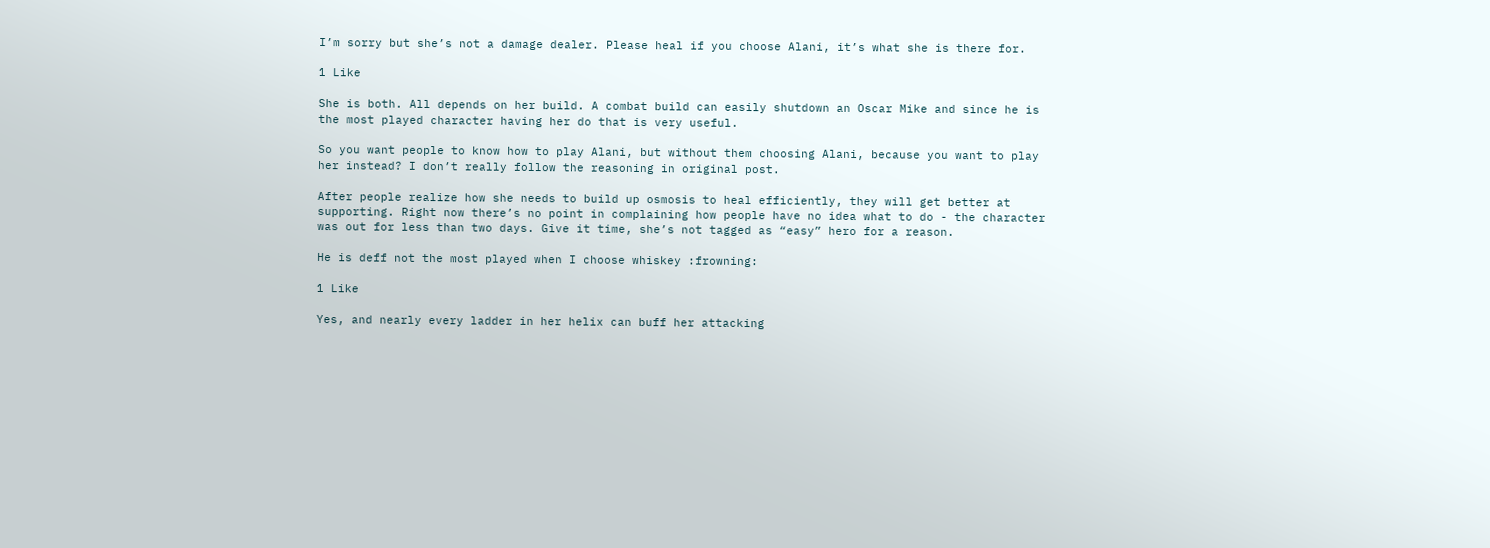I’m sorry but she’s not a damage dealer. Please heal if you choose Alani, it’s what she is there for.

1 Like

She is both. All depends on her build. A combat build can easily shutdown an Oscar Mike and since he is the most played character having her do that is very useful.

So you want people to know how to play Alani, but without them choosing Alani, because you want to play her instead? I don’t really follow the reasoning in original post.

After people realize how she needs to build up osmosis to heal efficiently, they will get better at supporting. Right now there’s no point in complaining how people have no idea what to do - the character was out for less than two days. Give it time, she’s not tagged as “easy” hero for a reason.

He is deff not the most played when I choose whiskey :frowning:

1 Like

Yes, and nearly every ladder in her helix can buff her attacking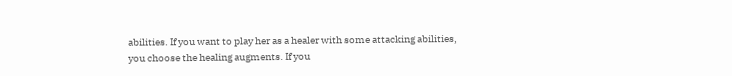abilities. If you want to play her as a healer with some attacking abilities, you choose the healing augments. If you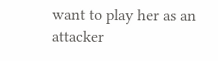want to play her as an attacker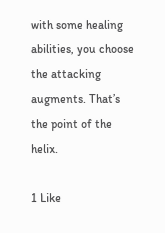with some healing abilities, you choose the attacking augments. That’s the point of the helix.

1 Like